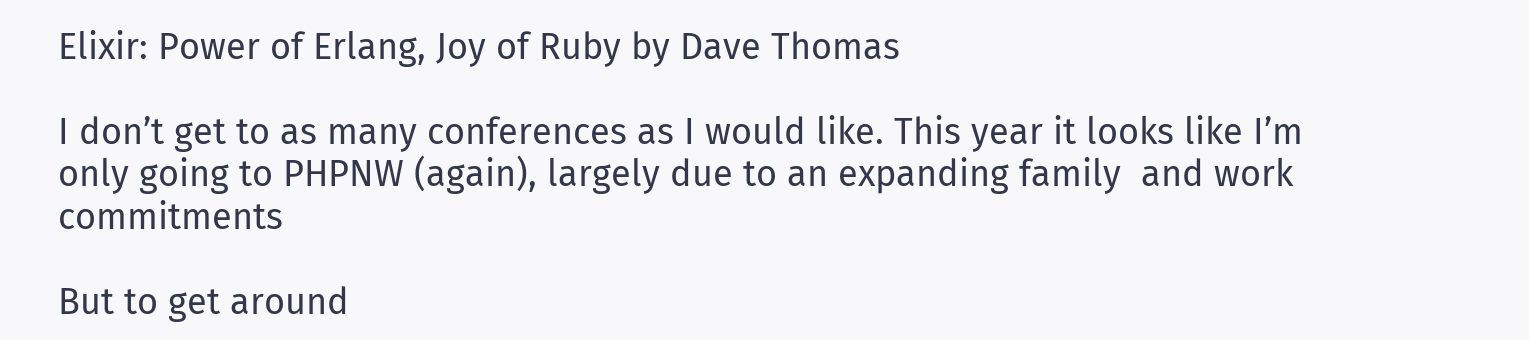Elixir: Power of Erlang, Joy of Ruby by Dave Thomas

I don’t get to as many conferences as I would like. This year it looks like I’m only going to PHPNW (again), largely due to an expanding family  and work commitments

But to get around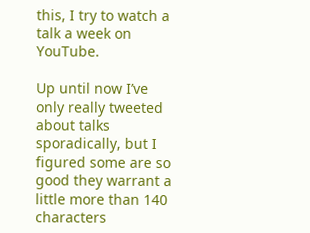this, I try to watch a talk a week on YouTube.

Up until now I’ve only really tweeted about talks sporadically, but I figured some are so good they warrant a little more than 140 characters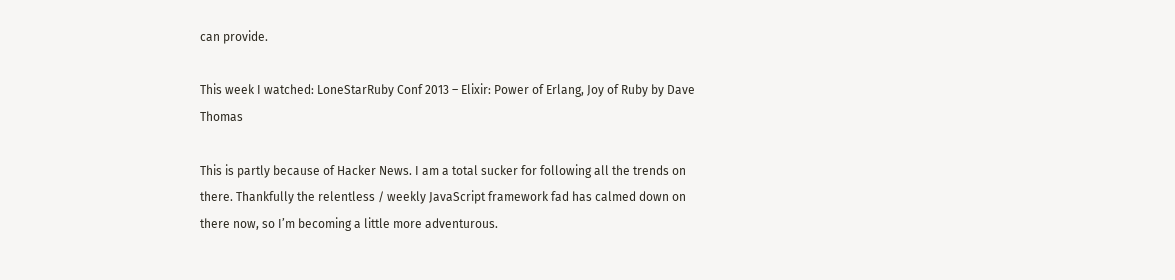can provide.

This week I watched: LoneStarRuby Conf 2013 – Elixir: Power of Erlang, Joy of Ruby by Dave Thomas

This is partly because of Hacker News. I am a total sucker for following all the trends on there. Thankfully the relentless / weekly JavaScript framework fad has calmed down on there now, so I’m becoming a little more adventurous.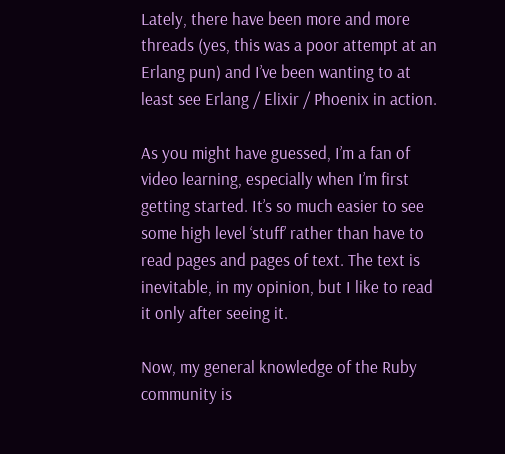Lately, there have been more and more threads (yes, this was a poor attempt at an Erlang pun) and I’ve been wanting to at least see Erlang / Elixir / Phoenix in action.

As you might have guessed, I’m a fan of video learning, especially when I’m first getting started. It’s so much easier to see some high level ‘stuff’ rather than have to read pages and pages of text. The text is inevitable, in my opinion, but I like to read it only after seeing it.

Now, my general knowledge of the Ruby community is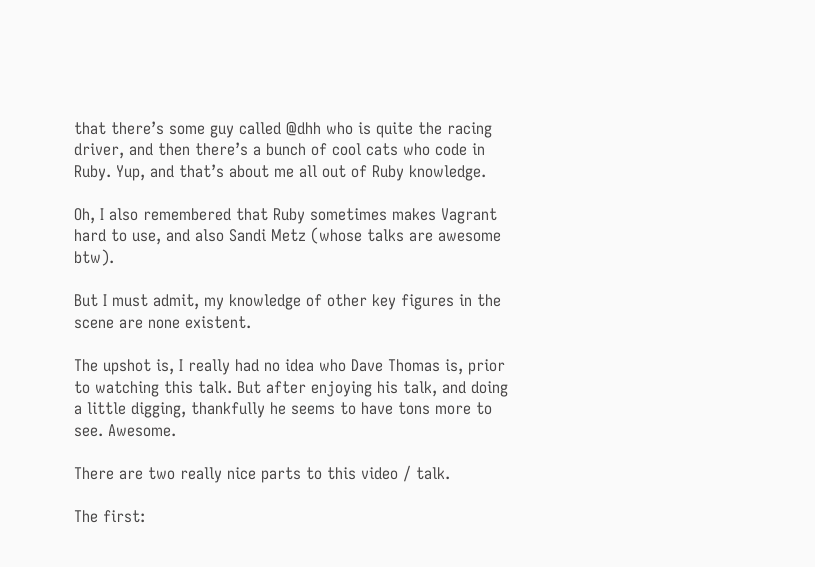that there’s some guy called @dhh who is quite the racing driver, and then there’s a bunch of cool cats who code in Ruby. Yup, and that’s about me all out of Ruby knowledge.

Oh, I also remembered that Ruby sometimes makes Vagrant hard to use, and also Sandi Metz (whose talks are awesome btw).

But I must admit, my knowledge of other key figures in the scene are none existent.

The upshot is, I really had no idea who Dave Thomas is, prior to watching this talk. But after enjoying his talk, and doing a little digging, thankfully he seems to have tons more to see. Awesome.

There are two really nice parts to this video / talk.

The first: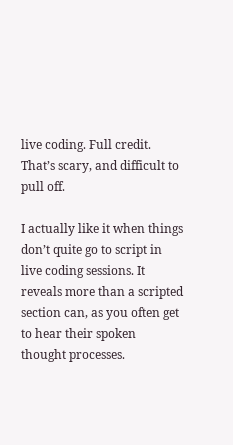live coding. Full credit. That’s scary, and difficult to pull off.

I actually like it when things don’t quite go to script in live coding sessions. It reveals more than a scripted section can, as you often get to hear their spoken thought processes.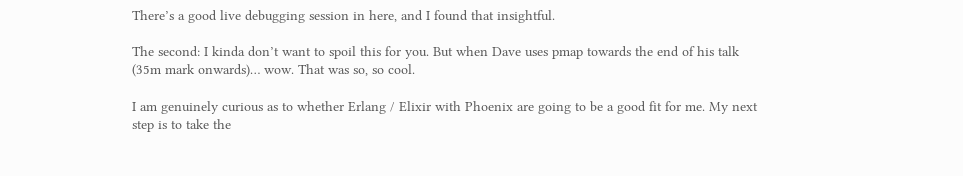There’s a good live debugging session in here, and I found that insightful.

The second: I kinda don’t want to spoil this for you. But when Dave uses pmap towards the end of his talk (35m mark onwards)… wow. That was so, so cool.

I am genuinely curious as to whether Erlang / Elixir with Phoenix are going to be a good fit for me. My next step is to take the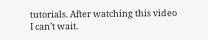tutorials. After watching this video I can’t wait.